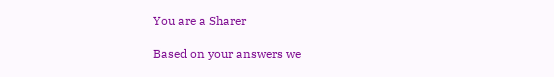You are a Sharer

Based on your answers we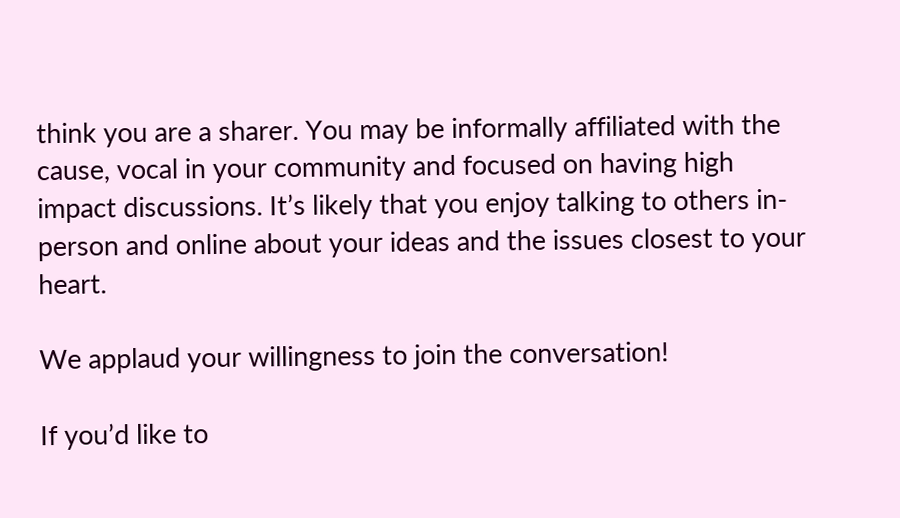think you are a sharer. You may be informally affiliated with the cause, vocal in your community and focused on having high impact discussions. It’s likely that you enjoy talking to others in-person and online about your ideas and the issues closest to your heart.

We applaud your willingness to join the conversation!

If you’d like to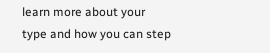learn more about your type and how you can step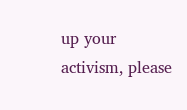up your activism, please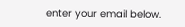enter your email below.